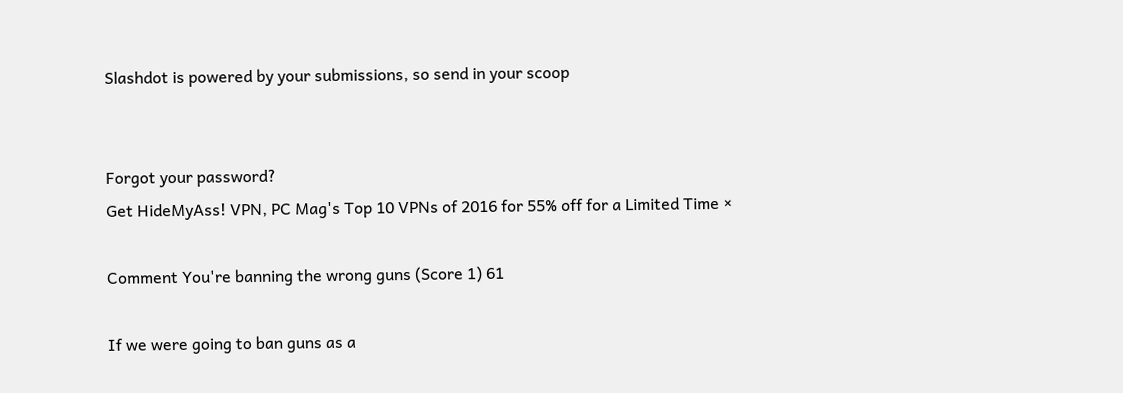Slashdot is powered by your submissions, so send in your scoop


Forgot your password?
Get HideMyAss! VPN, PC Mag's Top 10 VPNs of 2016 for 55% off for a Limited Time ×

Comment You're banning the wrong guns (Score 1) 61

If we were going to ban guns as a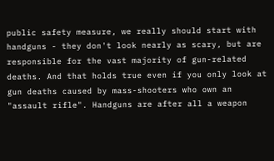public safety measure, we really should start with handguns - they don't look nearly as scary, but are responsible for the vast majority of gun-related deaths. And that holds true even if you only look at gun deaths caused by mass-shooters who own an "assault rifle". Handguns are after all a weapon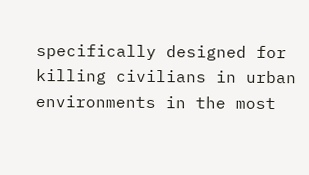specifically designed for killing civilians in urban environments in the most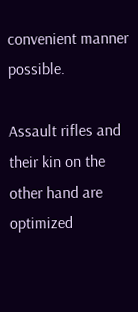convenient manner possible.

Assault rifles and their kin on the other hand are optimized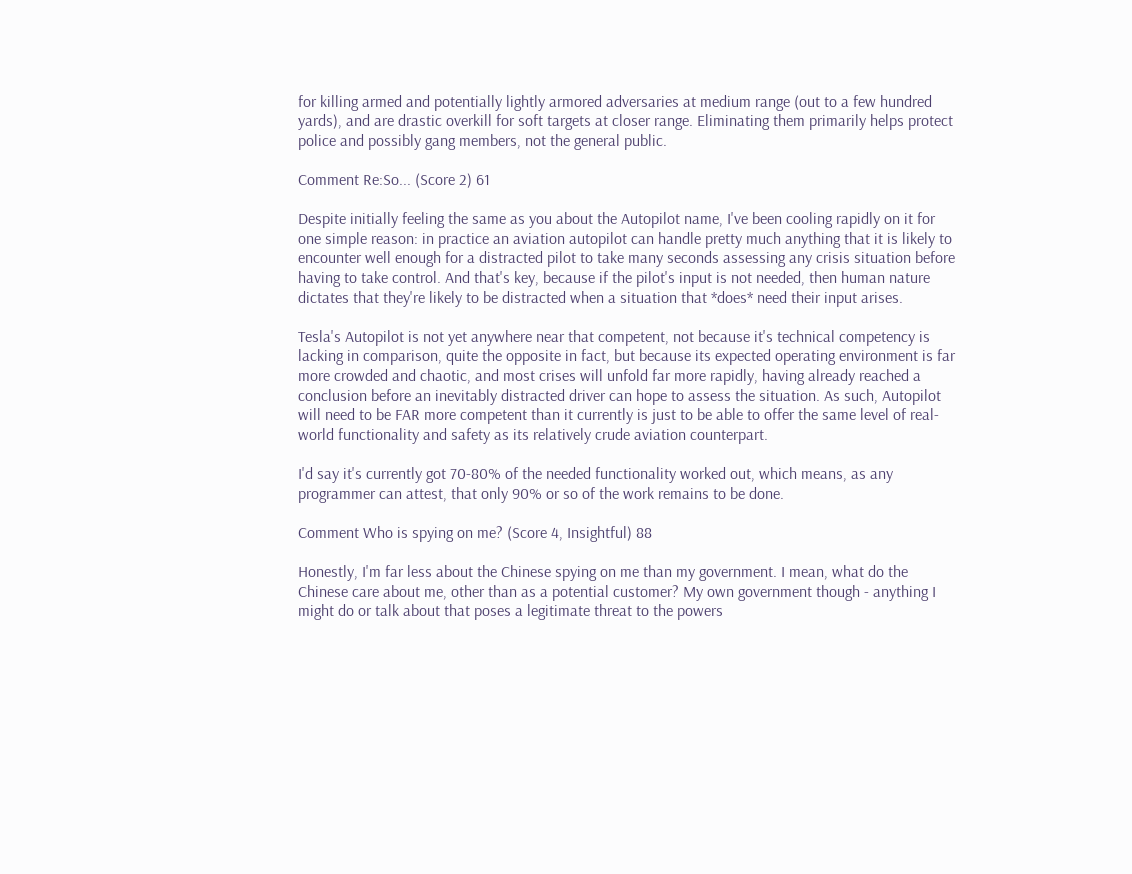for killing armed and potentially lightly armored adversaries at medium range (out to a few hundred yards), and are drastic overkill for soft targets at closer range. Eliminating them primarily helps protect police and possibly gang members, not the general public.

Comment Re:So... (Score 2) 61

Despite initially feeling the same as you about the Autopilot name, I've been cooling rapidly on it for one simple reason: in practice an aviation autopilot can handle pretty much anything that it is likely to encounter well enough for a distracted pilot to take many seconds assessing any crisis situation before having to take control. And that's key, because if the pilot's input is not needed, then human nature dictates that they're likely to be distracted when a situation that *does* need their input arises.

Tesla's Autopilot is not yet anywhere near that competent, not because it's technical competency is lacking in comparison, quite the opposite in fact, but because its expected operating environment is far more crowded and chaotic, and most crises will unfold far more rapidly, having already reached a conclusion before an inevitably distracted driver can hope to assess the situation. As such, Autopilot will need to be FAR more competent than it currently is just to be able to offer the same level of real-world functionality and safety as its relatively crude aviation counterpart.

I'd say it's currently got 70-80% of the needed functionality worked out, which means, as any programmer can attest, that only 90% or so of the work remains to be done.

Comment Who is spying on me? (Score 4, Insightful) 88

Honestly, I'm far less about the Chinese spying on me than my government. I mean, what do the Chinese care about me, other than as a potential customer? My own government though - anything I might do or talk about that poses a legitimate threat to the powers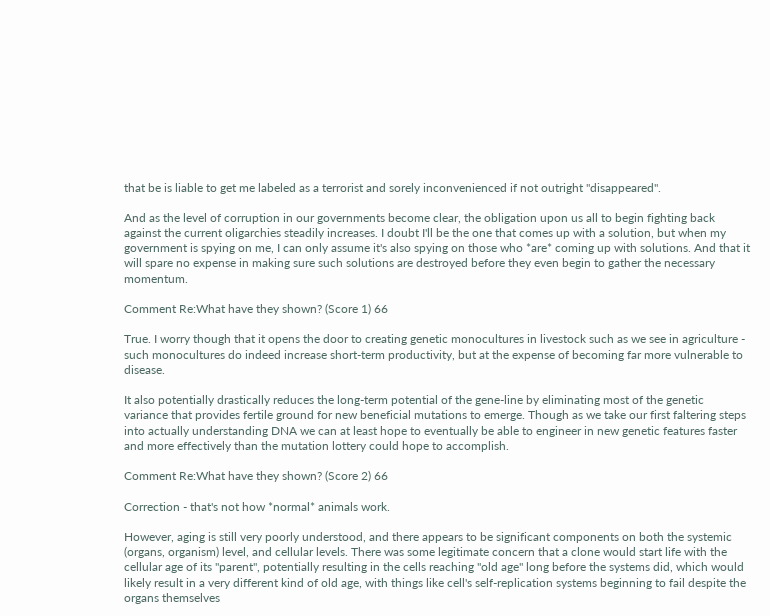that be is liable to get me labeled as a terrorist and sorely inconvenienced if not outright "disappeared".

And as the level of corruption in our governments become clear, the obligation upon us all to begin fighting back against the current oligarchies steadily increases. I doubt I'll be the one that comes up with a solution, but when my government is spying on me, I can only assume it's also spying on those who *are* coming up with solutions. And that it will spare no expense in making sure such solutions are destroyed before they even begin to gather the necessary momentum.

Comment Re:What have they shown? (Score 1) 66

True. I worry though that it opens the door to creating genetic monocultures in livestock such as we see in agriculture - such monocultures do indeed increase short-term productivity, but at the expense of becoming far more vulnerable to disease.

It also potentially drastically reduces the long-term potential of the gene-line by eliminating most of the genetic variance that provides fertile ground for new beneficial mutations to emerge. Though as we take our first faltering steps into actually understanding DNA we can at least hope to eventually be able to engineer in new genetic features faster and more effectively than the mutation lottery could hope to accomplish.

Comment Re:What have they shown? (Score 2) 66

Correction - that's not how *normal* animals work.

However, aging is still very poorly understood, and there appears to be significant components on both the systemic (organs, organism) level, and cellular levels. There was some legitimate concern that a clone would start life with the cellular age of its "parent", potentially resulting in the cells reaching "old age" long before the systems did, which would likely result in a very different kind of old age, with things like cell's self-replication systems beginning to fail despite the organs themselves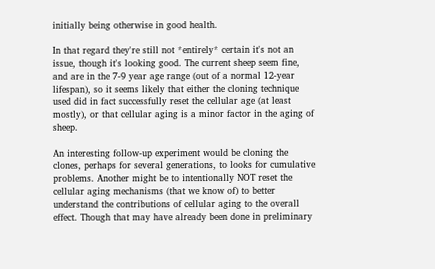initially being otherwise in good health.

In that regard they're still not *entirely* certain it's not an issue, though it's looking good. The current sheep seem fine, and are in the 7-9 year age range (out of a normal 12-year lifespan), so it seems likely that either the cloning technique used did in fact successfully reset the cellular age (at least mostly), or that cellular aging is a minor factor in the aging of sheep.

An interesting follow-up experiment would be cloning the clones, perhaps for several generations, to looks for cumulative problems. Another might be to intentionally NOT reset the cellular aging mechanisms (that we know of) to better understand the contributions of cellular aging to the overall effect. Though that may have already been done in preliminary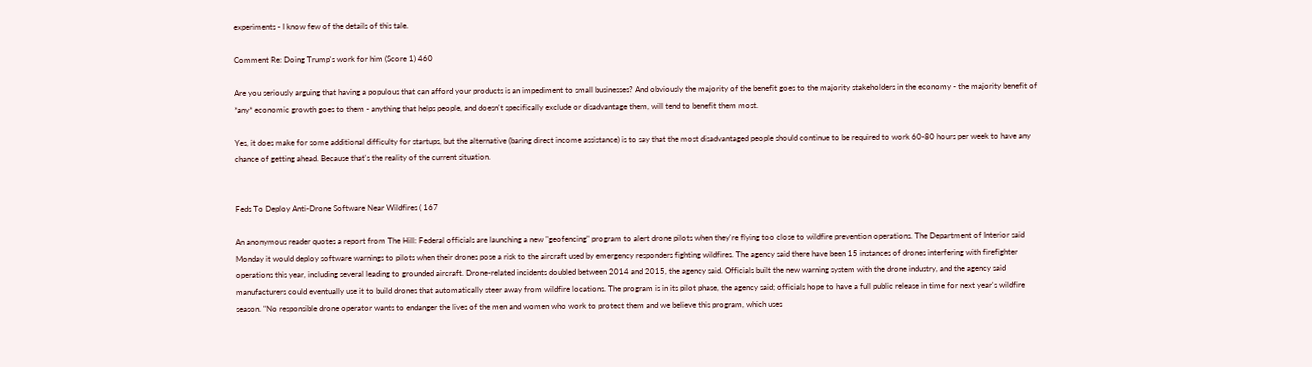experiments - I know few of the details of this tale.

Comment Re: Doing Trump's work for him (Score 1) 460

Are you seriously arguing that having a populous that can afford your products is an impediment to small businesses? And obviously the majority of the benefit goes to the majority stakeholders in the economy - the majority benefit of *any* economic growth goes to them - anything that helps people, and doesn't specifically exclude or disadvantage them, will tend to benefit them most.

Yes, it does make for some additional difficulty for startups, but the alternative (baring direct income assistance) is to say that the most disadvantaged people should continue to be required to work 60-80 hours per week to have any chance of getting ahead. Because that's the reality of the current situation.


Feds To Deploy Anti-Drone Software Near Wildfires ( 167

An anonymous reader quotes a report from The Hill: Federal officials are launching a new "geofencing" program to alert drone pilots when they're flying too close to wildfire prevention operations. The Department of Interior said Monday it would deploy software warnings to pilots when their drones pose a risk to the aircraft used by emergency responders fighting wildfires. The agency said there have been 15 instances of drones interfering with firefighter operations this year, including several leading to grounded aircraft. Drone-related incidents doubled between 2014 and 2015, the agency said. Officials built the new warning system with the drone industry, and the agency said manufacturers could eventually use it to build drones that automatically steer away from wildfire locations. The program is in its pilot phase, the agency said; officials hope to have a full public release in time for next year's wildfire season. "No responsible drone operator wants to endanger the lives of the men and women who work to protect them and we believe this program, which uses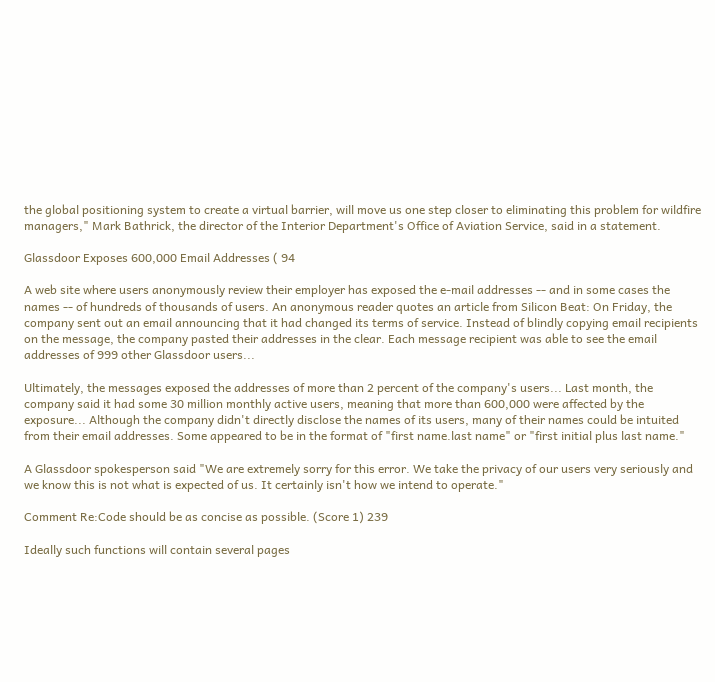the global positioning system to create a virtual barrier, will move us one step closer to eliminating this problem for wildfire managers," Mark Bathrick, the director of the Interior Department's Office of Aviation Service, said in a statement.

Glassdoor Exposes 600,000 Email Addresses ( 94

A web site where users anonymously review their employer has exposed the e-mail addresses -- and in some cases the names -- of hundreds of thousands of users. An anonymous reader quotes an article from Silicon Beat: On Friday, the company sent out an email announcing that it had changed its terms of service. Instead of blindly copying email recipients on the message, the company pasted their addresses in the clear. Each message recipient was able to see the email addresses of 999 other Glassdoor users...

Ultimately, the messages exposed the addresses of more than 2 percent of the company's users... Last month, the company said it had some 30 million monthly active users, meaning that more than 600,000 were affected by the exposure... Although the company didn't directly disclose the names of its users, many of their names could be intuited from their email addresses. Some appeared to be in the format of "first name.last name" or "first initial plus last name."

A Glassdoor spokesperson said "We are extremely sorry for this error. We take the privacy of our users very seriously and we know this is not what is expected of us. It certainly isn't how we intend to operate."

Comment Re:Code should be as concise as possible. (Score 1) 239

Ideally such functions will contain several pages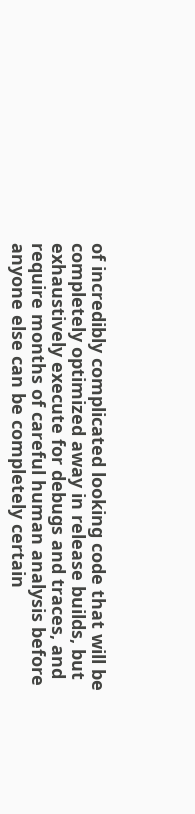of incredibly complicated looking code that will be completely optimized away in release builds, but exhaustively execute for debugs and traces, and require months of careful human analysis before anyone else can be completely certain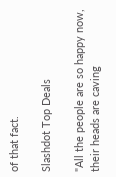of that fact.

Slashdot Top Deals

"All the people are so happy now, their heads are caving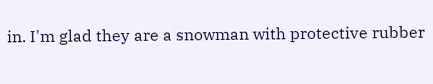in. I'm glad they are a snowman with protective rubber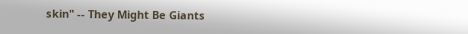skin" -- They Might Be Giants